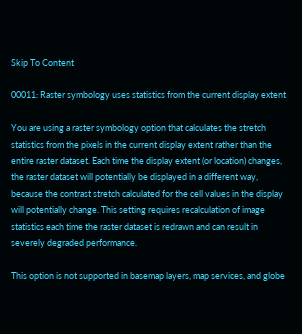Skip To Content

00011: Raster symbology uses statistics from the current display extent

You are using a raster symbology option that calculates the stretch statistics from the pixels in the current display extent rather than the entire raster dataset. Each time the display extent (or location) changes, the raster dataset will potentially be displayed in a different way, because the contrast stretch calculated for the cell values in the display will potentially change. This setting requires recalculation of image statistics each time the raster dataset is redrawn and can result in severely degraded performance.

This option is not supported in basemap layers, map services, and globe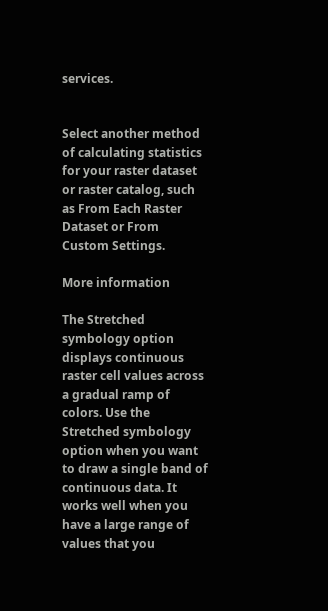services.


Select another method of calculating statistics for your raster dataset or raster catalog, such as From Each Raster Dataset or From Custom Settings.

More information

The Stretched symbology option displays continuous raster cell values across a gradual ramp of colors. Use the Stretched symbology option when you want to draw a single band of continuous data. It works well when you have a large range of values that you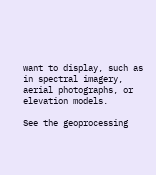want to display, such as in spectral imagery, aerial photographs, or elevation models.

See the geoprocessing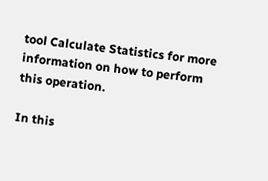tool Calculate Statistics for more information on how to perform this operation.

In this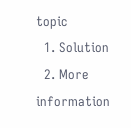topic
  1. Solution
  2. More information